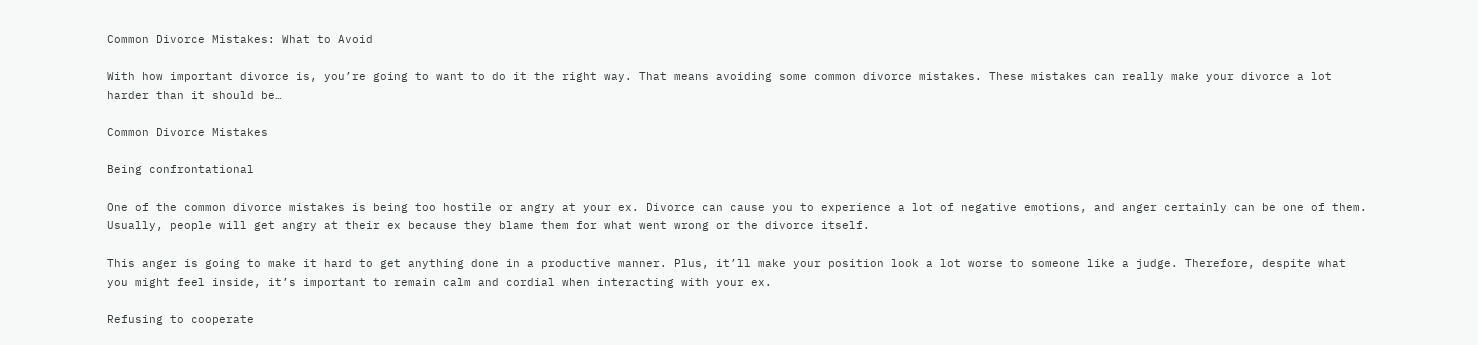Common Divorce Mistakes: What to Avoid

With how important divorce is, you’re going to want to do it the right way. That means avoiding some common divorce mistakes. These mistakes can really make your divorce a lot harder than it should be…

Common Divorce Mistakes

Being confrontational

One of the common divorce mistakes is being too hostile or angry at your ex. Divorce can cause you to experience a lot of negative emotions, and anger certainly can be one of them. Usually, people will get angry at their ex because they blame them for what went wrong or the divorce itself.

This anger is going to make it hard to get anything done in a productive manner. Plus, it’ll make your position look a lot worse to someone like a judge. Therefore, despite what you might feel inside, it’s important to remain calm and cordial when interacting with your ex.

Refusing to cooperate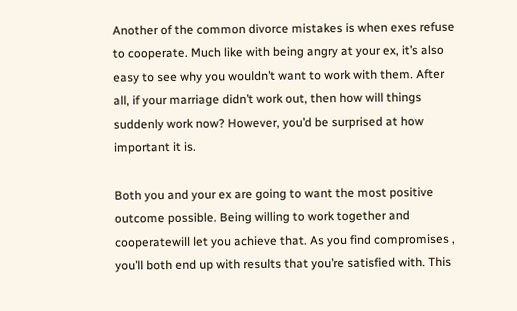Another of the common divorce mistakes is when exes refuse to cooperate. Much like with being angry at your ex, it’s also easy to see why you wouldn’t want to work with them. After all, if your marriage didn’t work out, then how will things suddenly work now? However, you’d be surprised at how important it is.

Both you and your ex are going to want the most positive outcome possible. Being willing to work together and cooperatewill let you achieve that. As you find compromises , you’ll both end up with results that you’re satisfied with. This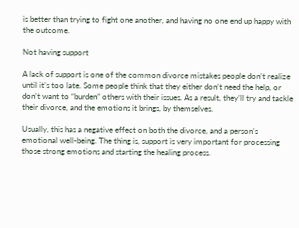is better than trying to fight one another, and having no one end up happy with the outcome.

Not having support

A lack of support is one of the common divorce mistakes people don’t realize until it’s too late. Some people think that they either don’t need the help, or don’t want to “burden” others with their issues. As a result, they’ll try and tackle their divorce, and the emotions it brings, by themselves.

Usually, this has a negative effect on both the divorce, and a person’s emotional well-being. The thing is, support is very important for processing those strong emotions and starting the healing process.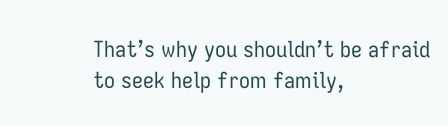That’s why you shouldn’t be afraid to seek help from family,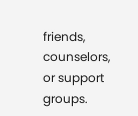friends, counselors, or support groups.